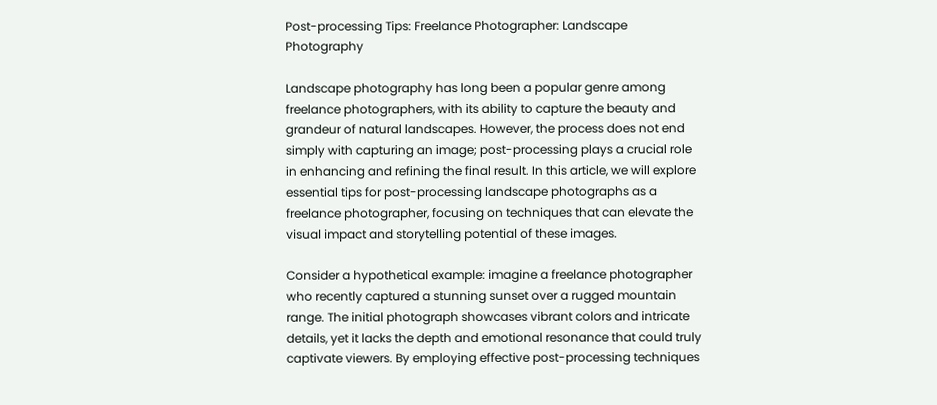Post-processing Tips: Freelance Photographer: Landscape Photography

Landscape photography has long been a popular genre among freelance photographers, with its ability to capture the beauty and grandeur of natural landscapes. However, the process does not end simply with capturing an image; post-processing plays a crucial role in enhancing and refining the final result. In this article, we will explore essential tips for post-processing landscape photographs as a freelance photographer, focusing on techniques that can elevate the visual impact and storytelling potential of these images.

Consider a hypothetical example: imagine a freelance photographer who recently captured a stunning sunset over a rugged mountain range. The initial photograph showcases vibrant colors and intricate details, yet it lacks the depth and emotional resonance that could truly captivate viewers. By employing effective post-processing techniques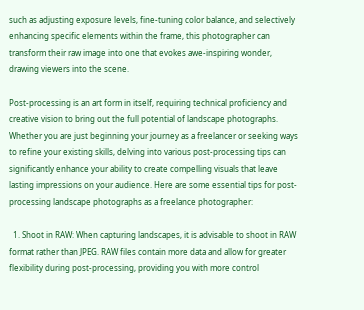such as adjusting exposure levels, fine-tuning color balance, and selectively enhancing specific elements within the frame, this photographer can transform their raw image into one that evokes awe-inspiring wonder, drawing viewers into the scene.

Post-processing is an art form in itself, requiring technical proficiency and creative vision to bring out the full potential of landscape photographs. Whether you are just beginning your journey as a freelancer or seeking ways to refine your existing skills, delving into various post-processing tips can significantly enhance your ability to create compelling visuals that leave lasting impressions on your audience. Here are some essential tips for post-processing landscape photographs as a freelance photographer:

  1. Shoot in RAW: When capturing landscapes, it is advisable to shoot in RAW format rather than JPEG. RAW files contain more data and allow for greater flexibility during post-processing, providing you with more control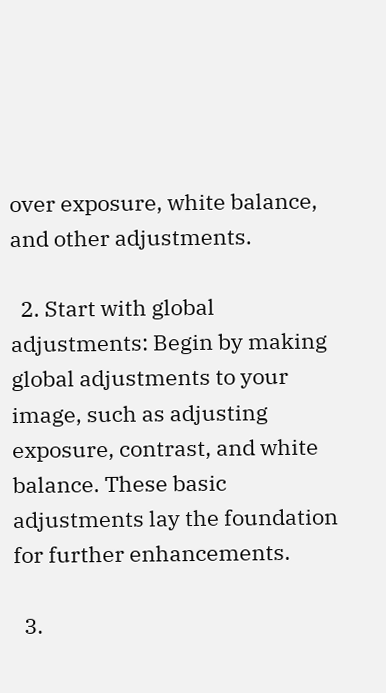over exposure, white balance, and other adjustments.

  2. Start with global adjustments: Begin by making global adjustments to your image, such as adjusting exposure, contrast, and white balance. These basic adjustments lay the foundation for further enhancements.

  3.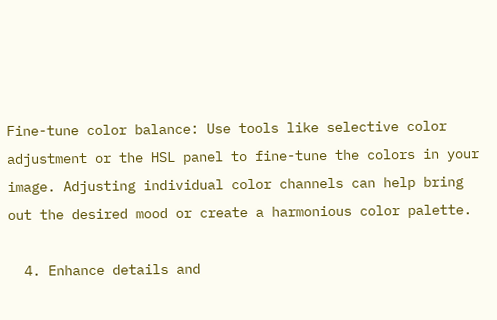Fine-tune color balance: Use tools like selective color adjustment or the HSL panel to fine-tune the colors in your image. Adjusting individual color channels can help bring out the desired mood or create a harmonious color palette.

  4. Enhance details and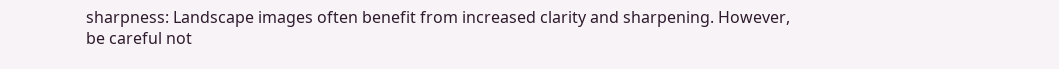sharpness: Landscape images often benefit from increased clarity and sharpening. However, be careful not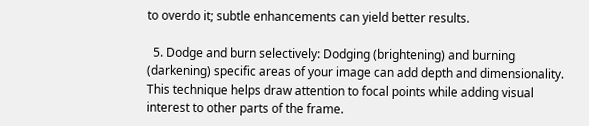to overdo it; subtle enhancements can yield better results.

  5. Dodge and burn selectively: Dodging (brightening) and burning (darkening) specific areas of your image can add depth and dimensionality. This technique helps draw attention to focal points while adding visual interest to other parts of the frame.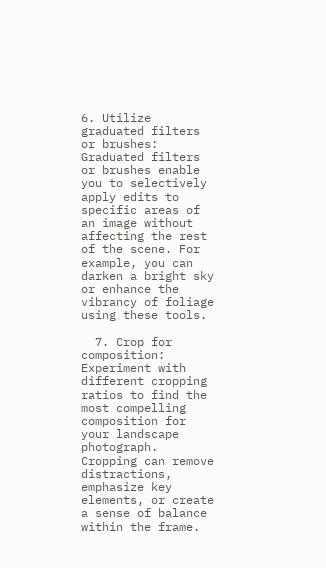6. Utilize graduated filters or brushes: Graduated filters or brushes enable you to selectively apply edits to specific areas of an image without affecting the rest of the scene. For example, you can darken a bright sky or enhance the vibrancy of foliage using these tools.

  7. Crop for composition: Experiment with different cropping ratios to find the most compelling composition for your landscape photograph. Cropping can remove distractions, emphasize key elements, or create a sense of balance within the frame.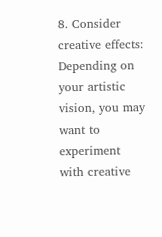8. Consider creative effects: Depending on your artistic vision, you may want to experiment with creative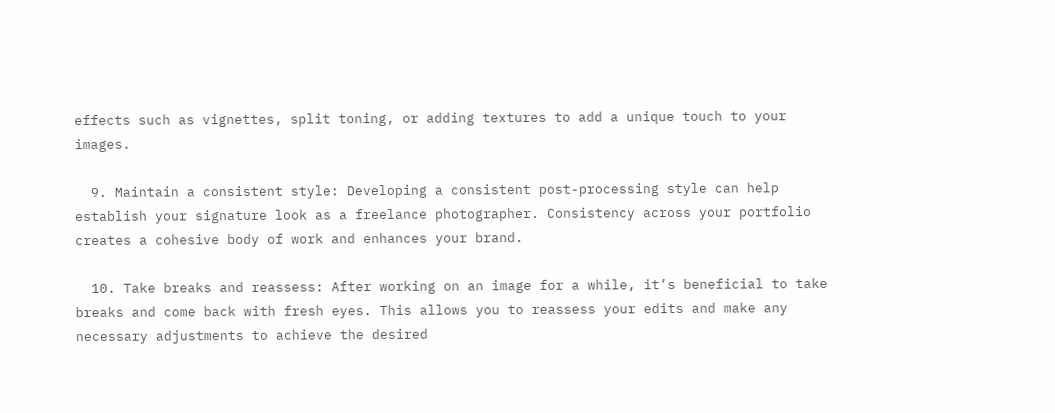effects such as vignettes, split toning, or adding textures to add a unique touch to your images.

  9. Maintain a consistent style: Developing a consistent post-processing style can help establish your signature look as a freelance photographer. Consistency across your portfolio creates a cohesive body of work and enhances your brand.

  10. Take breaks and reassess: After working on an image for a while, it’s beneficial to take breaks and come back with fresh eyes. This allows you to reassess your edits and make any necessary adjustments to achieve the desired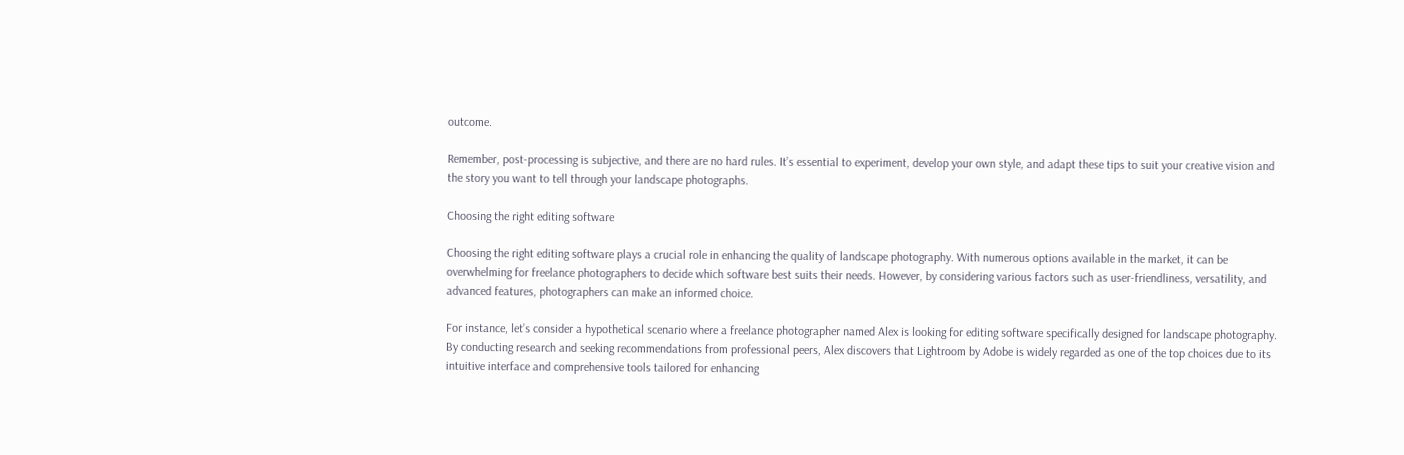outcome.

Remember, post-processing is subjective, and there are no hard rules. It’s essential to experiment, develop your own style, and adapt these tips to suit your creative vision and the story you want to tell through your landscape photographs.

Choosing the right editing software

Choosing the right editing software plays a crucial role in enhancing the quality of landscape photography. With numerous options available in the market, it can be overwhelming for freelance photographers to decide which software best suits their needs. However, by considering various factors such as user-friendliness, versatility, and advanced features, photographers can make an informed choice.

For instance, let’s consider a hypothetical scenario where a freelance photographer named Alex is looking for editing software specifically designed for landscape photography. By conducting research and seeking recommendations from professional peers, Alex discovers that Lightroom by Adobe is widely regarded as one of the top choices due to its intuitive interface and comprehensive tools tailored for enhancing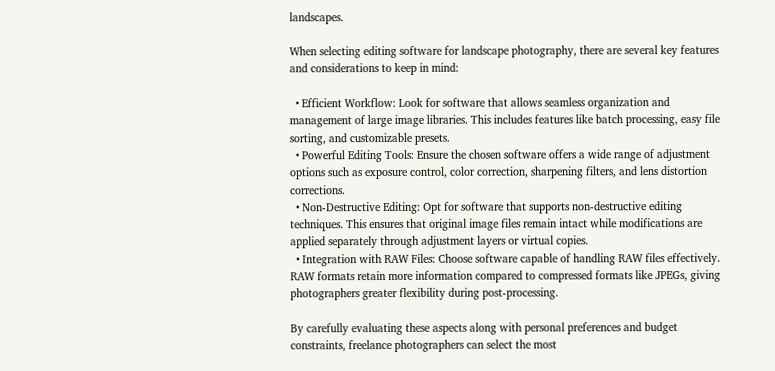landscapes.

When selecting editing software for landscape photography, there are several key features and considerations to keep in mind:

  • Efficient Workflow: Look for software that allows seamless organization and management of large image libraries. This includes features like batch processing, easy file sorting, and customizable presets.
  • Powerful Editing Tools: Ensure the chosen software offers a wide range of adjustment options such as exposure control, color correction, sharpening filters, and lens distortion corrections.
  • Non-Destructive Editing: Opt for software that supports non-destructive editing techniques. This ensures that original image files remain intact while modifications are applied separately through adjustment layers or virtual copies.
  • Integration with RAW Files: Choose software capable of handling RAW files effectively. RAW formats retain more information compared to compressed formats like JPEGs, giving photographers greater flexibility during post-processing.

By carefully evaluating these aspects along with personal preferences and budget constraints, freelance photographers can select the most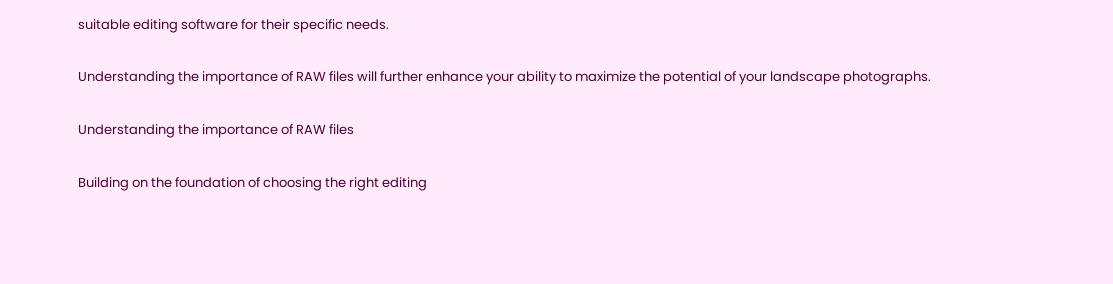suitable editing software for their specific needs.

Understanding the importance of RAW files will further enhance your ability to maximize the potential of your landscape photographs.

Understanding the importance of RAW files

Building on the foundation of choosing the right editing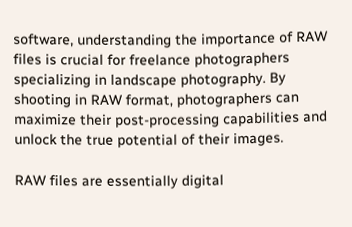software, understanding the importance of RAW files is crucial for freelance photographers specializing in landscape photography. By shooting in RAW format, photographers can maximize their post-processing capabilities and unlock the true potential of their images.

RAW files are essentially digital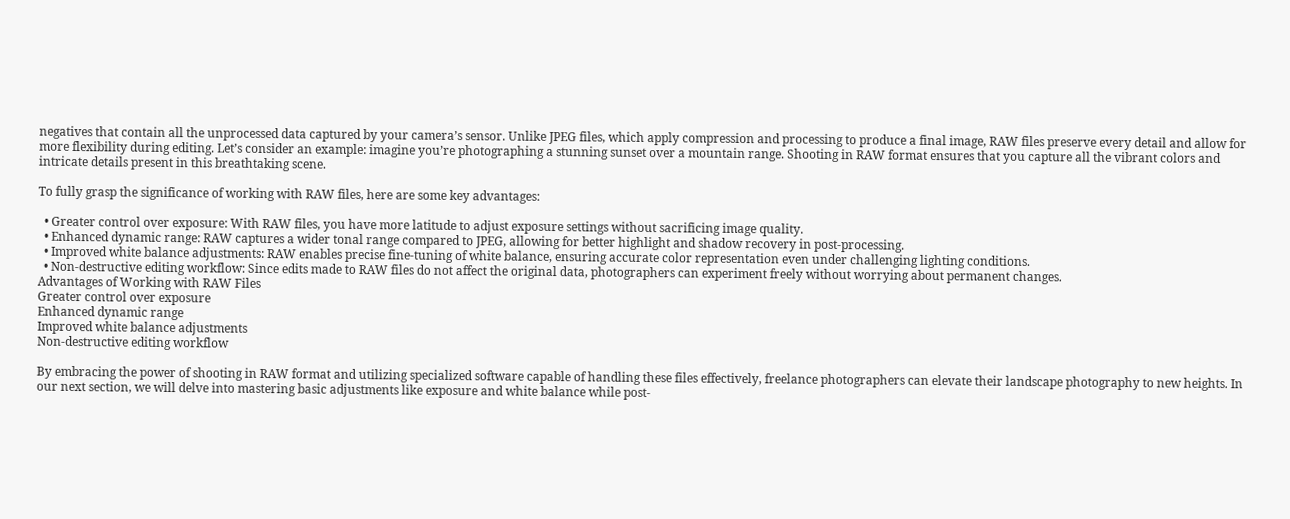negatives that contain all the unprocessed data captured by your camera’s sensor. Unlike JPEG files, which apply compression and processing to produce a final image, RAW files preserve every detail and allow for more flexibility during editing. Let’s consider an example: imagine you’re photographing a stunning sunset over a mountain range. Shooting in RAW format ensures that you capture all the vibrant colors and intricate details present in this breathtaking scene.

To fully grasp the significance of working with RAW files, here are some key advantages:

  • Greater control over exposure: With RAW files, you have more latitude to adjust exposure settings without sacrificing image quality.
  • Enhanced dynamic range: RAW captures a wider tonal range compared to JPEG, allowing for better highlight and shadow recovery in post-processing.
  • Improved white balance adjustments: RAW enables precise fine-tuning of white balance, ensuring accurate color representation even under challenging lighting conditions.
  • Non-destructive editing workflow: Since edits made to RAW files do not affect the original data, photographers can experiment freely without worrying about permanent changes.
Advantages of Working with RAW Files
Greater control over exposure
Enhanced dynamic range
Improved white balance adjustments
Non-destructive editing workflow

By embracing the power of shooting in RAW format and utilizing specialized software capable of handling these files effectively, freelance photographers can elevate their landscape photography to new heights. In our next section, we will delve into mastering basic adjustments like exposure and white balance while post-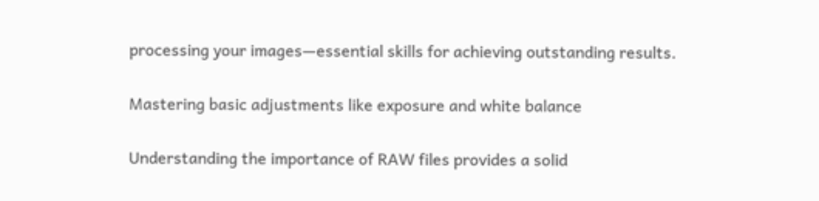processing your images—essential skills for achieving outstanding results.

Mastering basic adjustments like exposure and white balance

Understanding the importance of RAW files provides a solid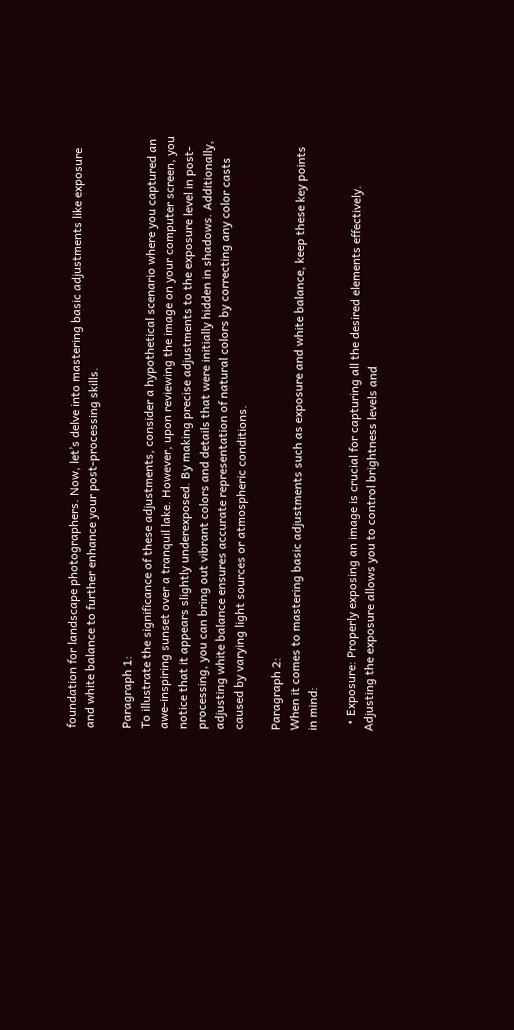foundation for landscape photographers. Now, let’s delve into mastering basic adjustments like exposure and white balance to further enhance your post-processing skills.

Paragraph 1:
To illustrate the significance of these adjustments, consider a hypothetical scenario where you captured an awe-inspiring sunset over a tranquil lake. However, upon reviewing the image on your computer screen, you notice that it appears slightly underexposed. By making precise adjustments to the exposure level in post-processing, you can bring out vibrant colors and details that were initially hidden in shadows. Additionally, adjusting white balance ensures accurate representation of natural colors by correcting any color casts caused by varying light sources or atmospheric conditions.

Paragraph 2:
When it comes to mastering basic adjustments such as exposure and white balance, keep these key points in mind:

  • Exposure: Properly exposing an image is crucial for capturing all the desired elements effectively. Adjusting the exposure allows you to control brightness levels and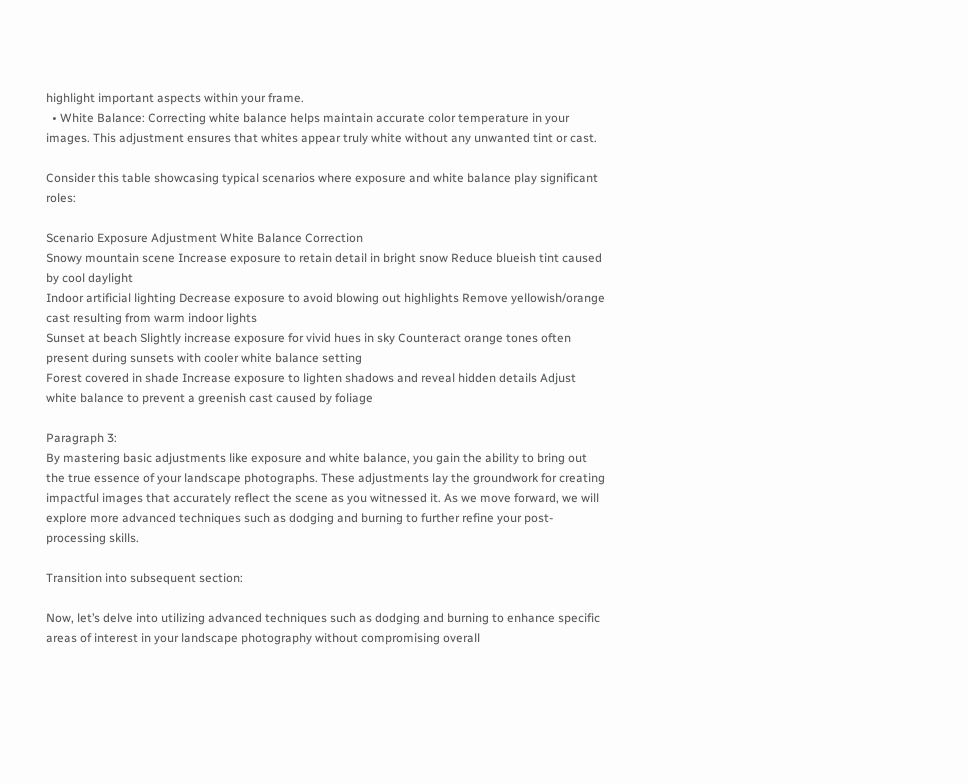highlight important aspects within your frame.
  • White Balance: Correcting white balance helps maintain accurate color temperature in your images. This adjustment ensures that whites appear truly white without any unwanted tint or cast.

Consider this table showcasing typical scenarios where exposure and white balance play significant roles:

Scenario Exposure Adjustment White Balance Correction
Snowy mountain scene Increase exposure to retain detail in bright snow Reduce blueish tint caused by cool daylight
Indoor artificial lighting Decrease exposure to avoid blowing out highlights Remove yellowish/orange cast resulting from warm indoor lights
Sunset at beach Slightly increase exposure for vivid hues in sky Counteract orange tones often present during sunsets with cooler white balance setting
Forest covered in shade Increase exposure to lighten shadows and reveal hidden details Adjust white balance to prevent a greenish cast caused by foliage

Paragraph 3:
By mastering basic adjustments like exposure and white balance, you gain the ability to bring out the true essence of your landscape photographs. These adjustments lay the groundwork for creating impactful images that accurately reflect the scene as you witnessed it. As we move forward, we will explore more advanced techniques such as dodging and burning to further refine your post-processing skills.

Transition into subsequent section:

Now, let’s delve into utilizing advanced techniques such as dodging and burning to enhance specific areas of interest in your landscape photography without compromising overall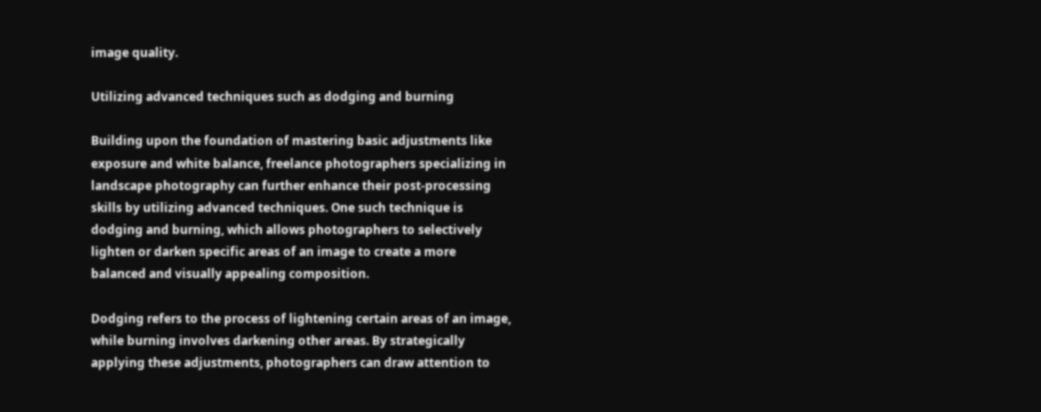image quality.

Utilizing advanced techniques such as dodging and burning

Building upon the foundation of mastering basic adjustments like exposure and white balance, freelance photographers specializing in landscape photography can further enhance their post-processing skills by utilizing advanced techniques. One such technique is dodging and burning, which allows photographers to selectively lighten or darken specific areas of an image to create a more balanced and visually appealing composition.

Dodging refers to the process of lightening certain areas of an image, while burning involves darkening other areas. By strategically applying these adjustments, photographers can draw attention to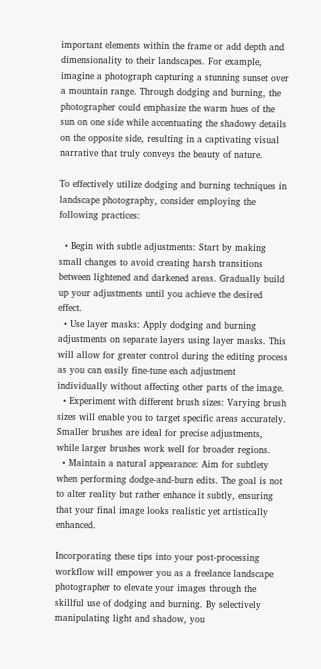important elements within the frame or add depth and dimensionality to their landscapes. For example, imagine a photograph capturing a stunning sunset over a mountain range. Through dodging and burning, the photographer could emphasize the warm hues of the sun on one side while accentuating the shadowy details on the opposite side, resulting in a captivating visual narrative that truly conveys the beauty of nature.

To effectively utilize dodging and burning techniques in landscape photography, consider employing the following practices:

  • Begin with subtle adjustments: Start by making small changes to avoid creating harsh transitions between lightened and darkened areas. Gradually build up your adjustments until you achieve the desired effect.
  • Use layer masks: Apply dodging and burning adjustments on separate layers using layer masks. This will allow for greater control during the editing process as you can easily fine-tune each adjustment individually without affecting other parts of the image.
  • Experiment with different brush sizes: Varying brush sizes will enable you to target specific areas accurately. Smaller brushes are ideal for precise adjustments, while larger brushes work well for broader regions.
  • Maintain a natural appearance: Aim for subtlety when performing dodge-and-burn edits. The goal is not to alter reality but rather enhance it subtly, ensuring that your final image looks realistic yet artistically enhanced.

Incorporating these tips into your post-processing workflow will empower you as a freelance landscape photographer to elevate your images through the skillful use of dodging and burning. By selectively manipulating light and shadow, you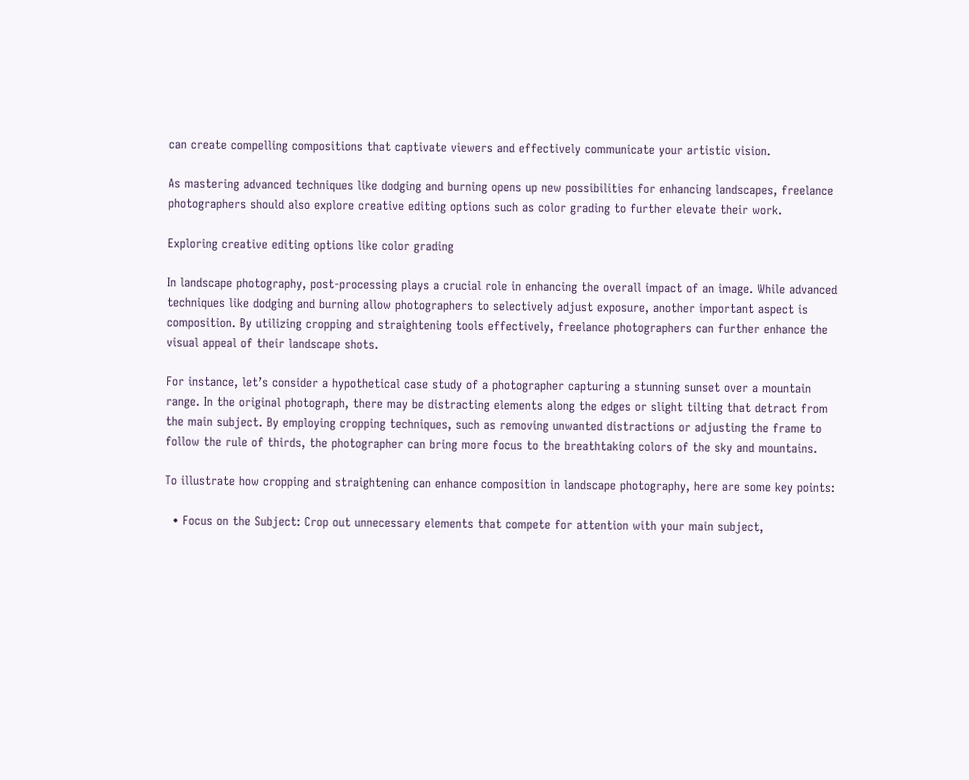can create compelling compositions that captivate viewers and effectively communicate your artistic vision.

As mastering advanced techniques like dodging and burning opens up new possibilities for enhancing landscapes, freelance photographers should also explore creative editing options such as color grading to further elevate their work.

Exploring creative editing options like color grading

In landscape photography, post-processing plays a crucial role in enhancing the overall impact of an image. While advanced techniques like dodging and burning allow photographers to selectively adjust exposure, another important aspect is composition. By utilizing cropping and straightening tools effectively, freelance photographers can further enhance the visual appeal of their landscape shots.

For instance, let’s consider a hypothetical case study of a photographer capturing a stunning sunset over a mountain range. In the original photograph, there may be distracting elements along the edges or slight tilting that detract from the main subject. By employing cropping techniques, such as removing unwanted distractions or adjusting the frame to follow the rule of thirds, the photographer can bring more focus to the breathtaking colors of the sky and mountains.

To illustrate how cropping and straightening can enhance composition in landscape photography, here are some key points:

  • Focus on the Subject: Crop out unnecessary elements that compete for attention with your main subject,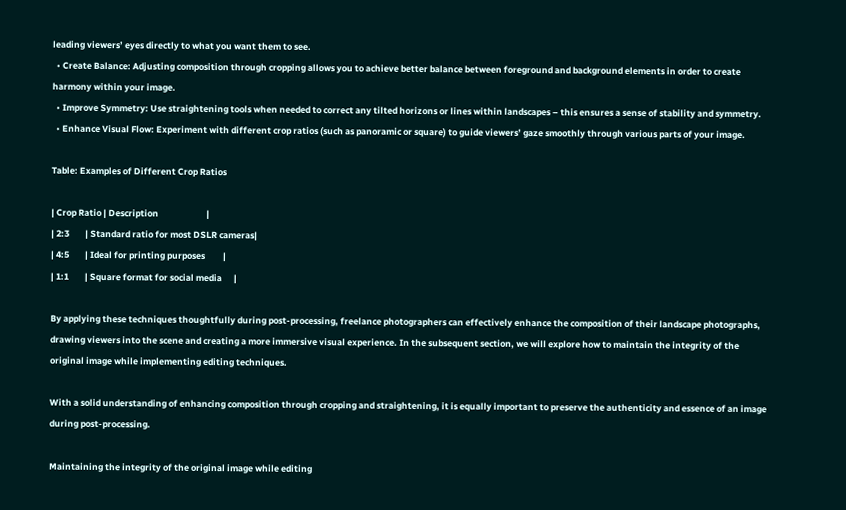leading viewers’ eyes directly to what you want them to see.
  • Create Balance: Adjusting composition through cropping allows you to achieve better balance between foreground and background elements in order to create harmony within your image.
  • Improve Symmetry: Use straightening tools when needed to correct any tilted horizons or lines within landscapes – this ensures a sense of stability and symmetry.
  • Enhance Visual Flow: Experiment with different crop ratios (such as panoramic or square) to guide viewers’ gaze smoothly through various parts of your image.

Table: Examples of Different Crop Ratios

| Crop Ratio | Description                        |
| 2:3        | Standard ratio for most DSLR cameras|
| 4:5        | Ideal for printing purposes         |
| 1:1        | Square format for social media      |

By applying these techniques thoughtfully during post-processing, freelance photographers can effectively enhance the composition of their landscape photographs, drawing viewers into the scene and creating a more immersive visual experience. In the subsequent section, we will explore how to maintain the integrity of the original image while implementing editing techniques.

With a solid understanding of enhancing composition through cropping and straightening, it is equally important to preserve the authenticity and essence of an image during post-processing.

Maintaining the integrity of the original image while editing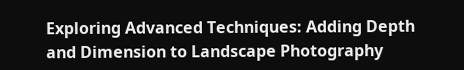Exploring Advanced Techniques: Adding Depth and Dimension to Landscape Photography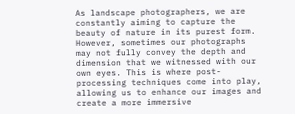As landscape photographers, we are constantly aiming to capture the beauty of nature in its purest form. However, sometimes our photographs may not fully convey the depth and dimension that we witnessed with our own eyes. This is where post-processing techniques come into play, allowing us to enhance our images and create a more immersive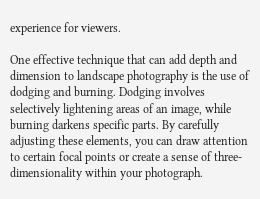experience for viewers.

One effective technique that can add depth and dimension to landscape photography is the use of dodging and burning. Dodging involves selectively lightening areas of an image, while burning darkens specific parts. By carefully adjusting these elements, you can draw attention to certain focal points or create a sense of three-dimensionality within your photograph.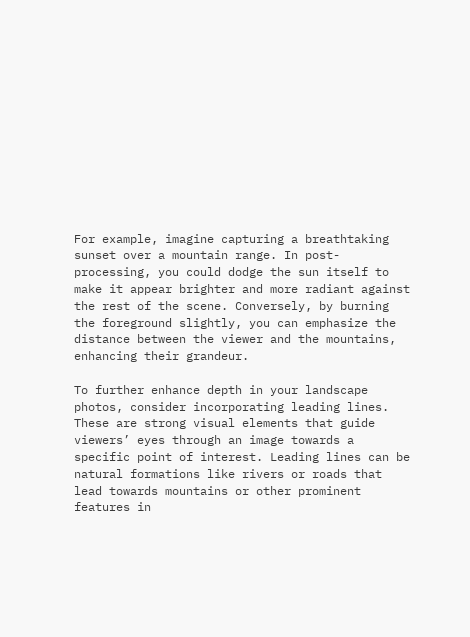For example, imagine capturing a breathtaking sunset over a mountain range. In post-processing, you could dodge the sun itself to make it appear brighter and more radiant against the rest of the scene. Conversely, by burning the foreground slightly, you can emphasize the distance between the viewer and the mountains, enhancing their grandeur.

To further enhance depth in your landscape photos, consider incorporating leading lines. These are strong visual elements that guide viewers’ eyes through an image towards a specific point of interest. Leading lines can be natural formations like rivers or roads that lead towards mountains or other prominent features in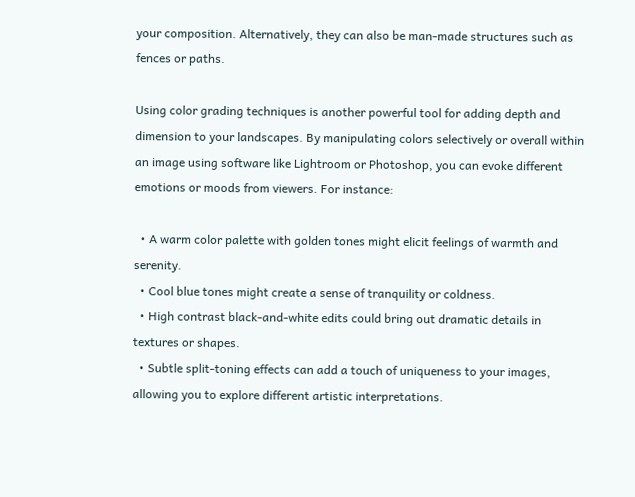your composition. Alternatively, they can also be man-made structures such as fences or paths.

Using color grading techniques is another powerful tool for adding depth and dimension to your landscapes. By manipulating colors selectively or overall within an image using software like Lightroom or Photoshop, you can evoke different emotions or moods from viewers. For instance:

  • A warm color palette with golden tones might elicit feelings of warmth and serenity.
  • Cool blue tones might create a sense of tranquility or coldness.
  • High contrast black-and-white edits could bring out dramatic details in textures or shapes.
  • Subtle split-toning effects can add a touch of uniqueness to your images, allowing you to explore different artistic interpretations.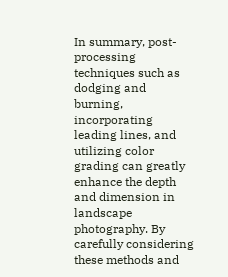In summary, post-processing techniques such as dodging and burning, incorporating leading lines, and utilizing color grading can greatly enhance the depth and dimension in landscape photography. By carefully considering these methods and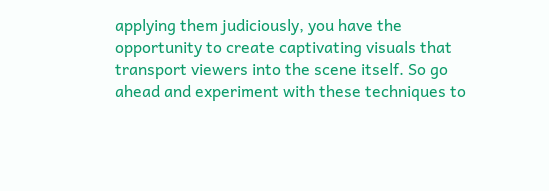applying them judiciously, you have the opportunity to create captivating visuals that transport viewers into the scene itself. So go ahead and experiment with these techniques to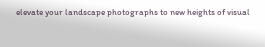elevate your landscape photographs to new heights of visual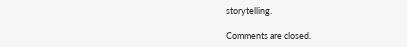storytelling.

Comments are closed.